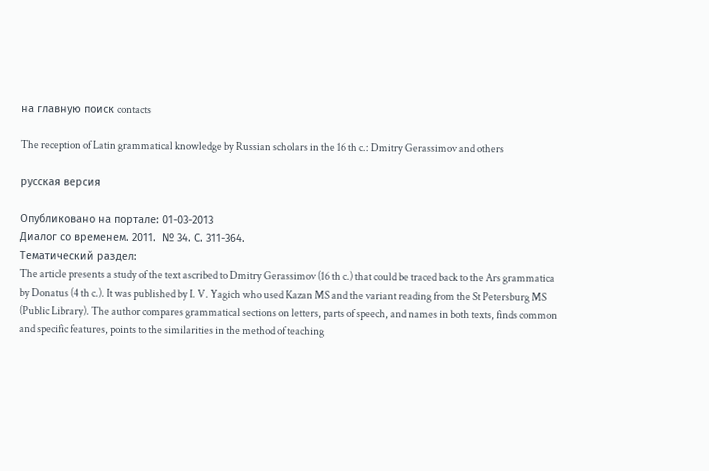на главную поиск contacts

The reception of Latin grammatical knowledge by Russian scholars in the 16 th c.: Dmitry Gerassimov and others

русская версия

Опубликовано на портале: 01-03-2013
Диалог со временем. 2011.  № 34. С. 311-364.
Тематический раздел:
The article presents a study of the text ascribed to Dmitry Gerassimov (16 th c.) that could be traced back to the Ars grammatica by Donatus (4 th c.). It was published by I. V. Yagich who used Kazan MS and the variant reading from the St Petersburg MS (Public Library). The author compares grammatical sections on letters, parts of speech, and names in both texts, finds common and specific features, points to the similarities in the method of teaching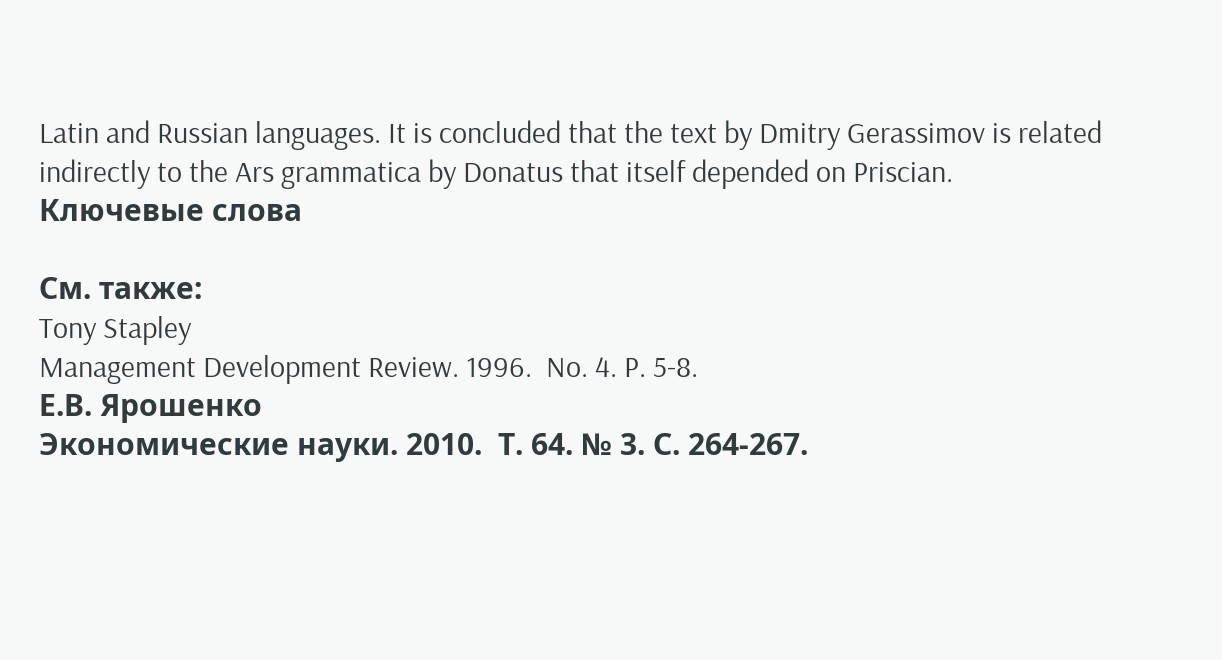Latin and Russian languages. It is concluded that the text by Dmitry Gerassimov is related indirectly to the Ars grammatica by Donatus that itself depended on Priscian.
Ключевые слова

См. также:
Tony Stapley
Management Development Review. 1996.  No. 4. P. 5-8.
Е.В. Ярошенко
Экономические науки. 2010.  Т. 64. № 3. С. 264-267.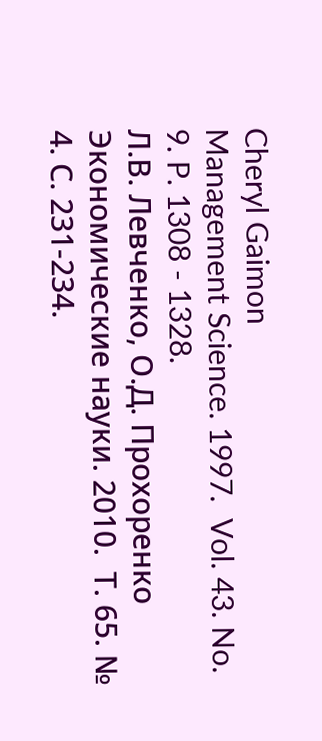Cheryl Gaimon
Management Science. 1997.  Vol. 43. No. 9. P. 1308 - 1328.
Л.В. Левченко, О.Д. Прохоренко
Экономические науки. 2010.  Т. 65. № 4. С. 231-234.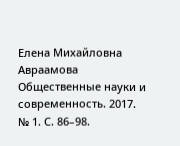Елена Михайловна Авраамова
Общественные науки и современность. 2017.  № 1. С. 86–98.